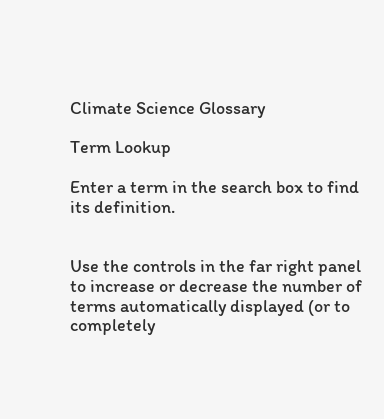Climate Science Glossary

Term Lookup

Enter a term in the search box to find its definition.


Use the controls in the far right panel to increase or decrease the number of terms automatically displayed (or to completely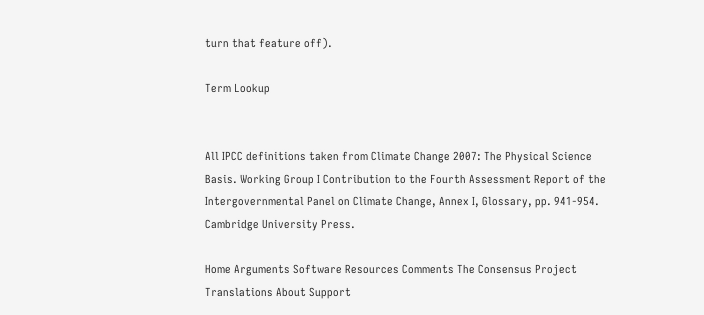turn that feature off).

Term Lookup


All IPCC definitions taken from Climate Change 2007: The Physical Science Basis. Working Group I Contribution to the Fourth Assessment Report of the Intergovernmental Panel on Climate Change, Annex I, Glossary, pp. 941-954. Cambridge University Press.

Home Arguments Software Resources Comments The Consensus Project Translations About Support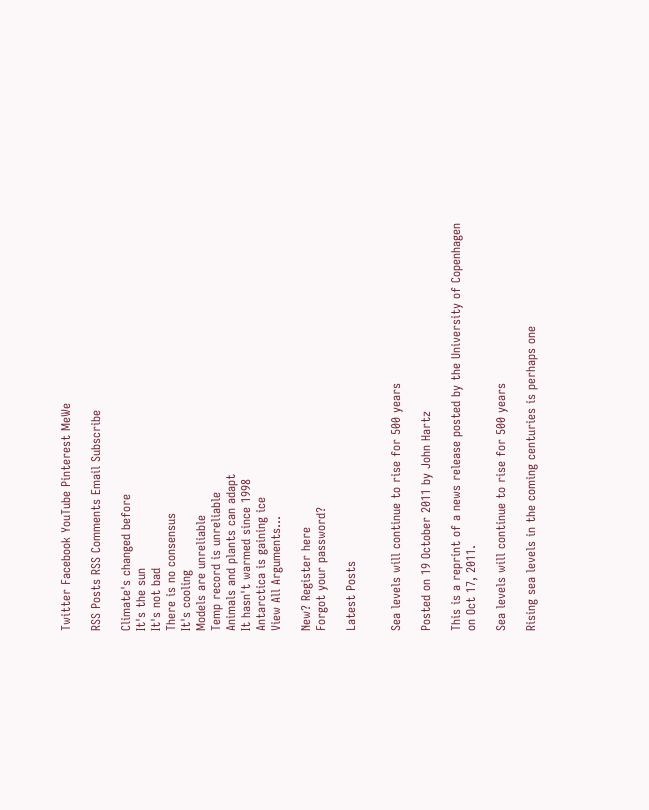Twitter Facebook YouTube Pinterest MeWe

RSS Posts RSS Comments Email Subscribe

Climate's changed before
It's the sun
It's not bad
There is no consensus
It's cooling
Models are unreliable
Temp record is unreliable
Animals and plants can adapt
It hasn't warmed since 1998
Antarctica is gaining ice
View All Arguments...

New? Register here
Forgot your password?

Latest Posts


Sea levels will continue to rise for 500 years

Posted on 19 October 2011 by John Hartz

This is a reprint of a news release posted by the University of Copenhagen
on Oct 17, 2011.

Sea levels will continue to rise for 500 years

Rising sea levels in the coming centuries is perhaps one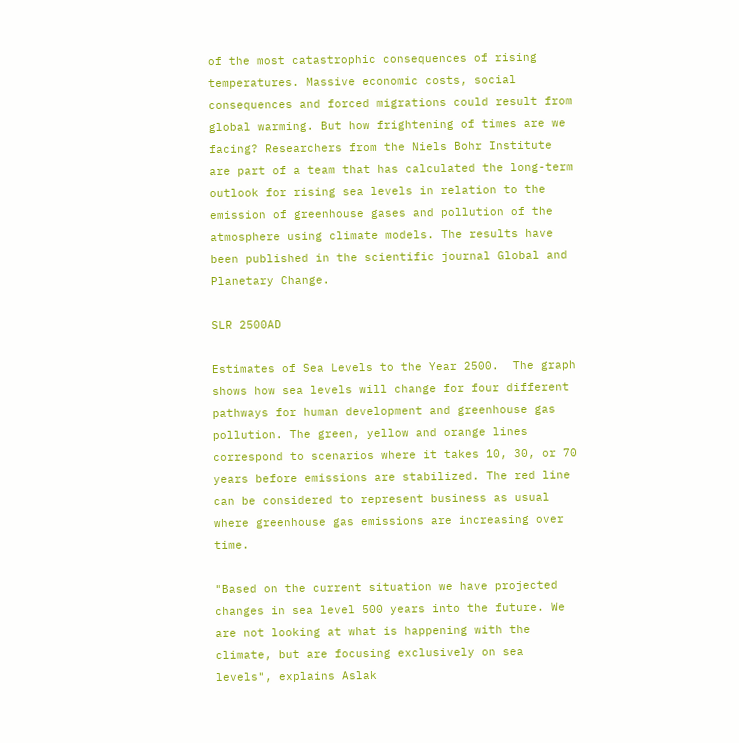of the most catastrophic consequences of rising temperatures. Massive economic costs, social consequences and forced migrations could result from global warming. But how frightening of times are we facing? Researchers from the Niels Bohr Institute are part of a team that has calculated the long-term outlook for rising sea levels in relation to the emission of greenhouse gases and pollution of the atmosphere using climate models. The results have been published in the scientific journal Global and Planetary Change.

SLR 2500AD

Estimates of Sea Levels to the Year 2500.  The graph shows how sea levels will change for four different pathways for human development and greenhouse gas pollution. The green, yellow and orange lines correspond to scenarios where it takes 10, 30, or 70 years before emissions are stabilized. The red line can be considered to represent business as usual where greenhouse gas emissions are increasing over time.

"Based on the current situation we have projected changes in sea level 500 years into the future. We are not looking at what is happening with the climate, but are focusing exclusively on sea levels", explains Aslak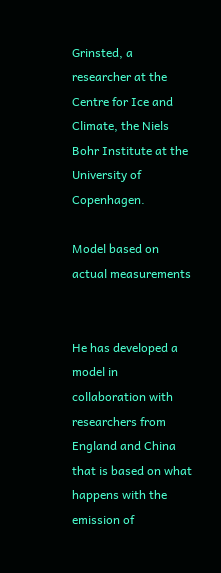Grinsted, a researcher at the Centre for Ice and Climate, the Niels Bohr Institute at the University of Copenhagen.

Model based on actual measurements


He has developed a model in collaboration with researchers from England and China that is based on what happens with the emission of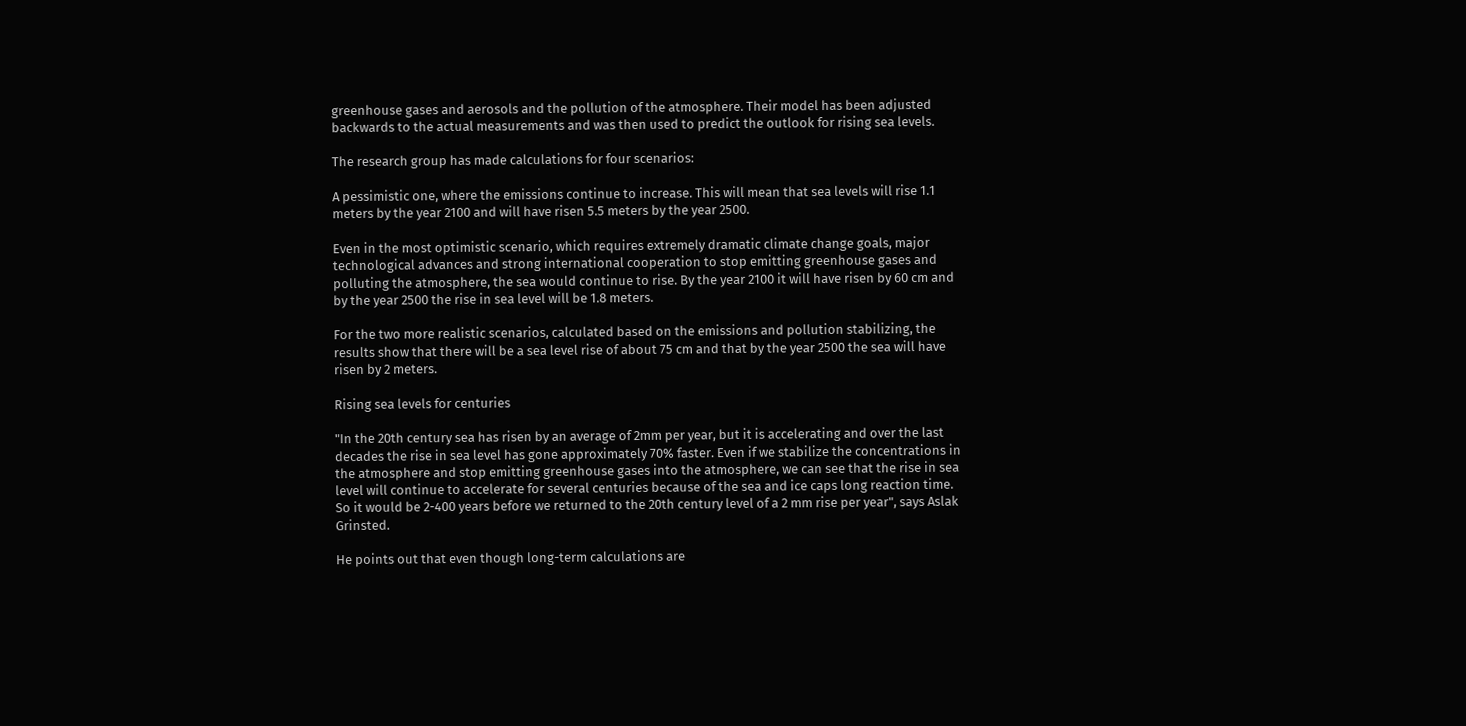greenhouse gases and aerosols and the pollution of the atmosphere. Their model has been adjusted backwards to the actual measurements and was then used to predict the outlook for rising sea levels.

The research group has made calculations for four scenarios:

A pessimistic one, where the emissions continue to increase. This will mean that sea levels will rise 1.1 meters by the year 2100 and will have risen 5.5 meters by the year 2500.

Even in the most optimistic scenario, which requires extremely dramatic climate change goals, major technological advances and strong international cooperation to stop emitting greenhouse gases and polluting the atmosphere, the sea would continue to rise. By the year 2100 it will have risen by 60 cm and by the year 2500 the rise in sea level will be 1.8 meters.

For the two more realistic scenarios, calculated based on the emissions and pollution stabilizing, the results show that there will be a sea level rise of about 75 cm and that by the year 2500 the sea will have risen by 2 meters.

Rising sea levels for centuries

"In the 20th century sea has risen by an average of 2mm per year, but it is accelerating and over the last decades the rise in sea level has gone approximately 70% faster. Even if we stabilize the concentrations in the atmosphere and stop emitting greenhouse gases into the atmosphere, we can see that the rise in sea level will continue to accelerate for several centuries because of the sea and ice caps long reaction time. So it would be 2-400 years before we returned to the 20th century level of a 2 mm rise per year", says Aslak Grinsted.

He points out that even though long-term calculations are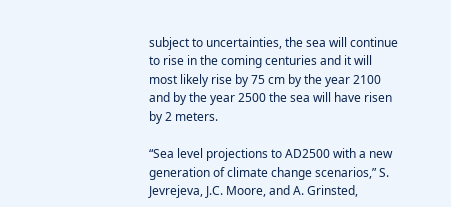subject to uncertainties, the sea will continue to rise in the coming centuries and it will most likely rise by 75 cm by the year 2100 and by the year 2500 the sea will have risen by 2 meters.

“Sea level projections to AD2500 with a new generation of climate change scenarios,” S. Jevrejeva, J.C. Moore, and A. Grinsted,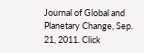Journal of Global and Planetary Change, Sep. 21, 2011. Click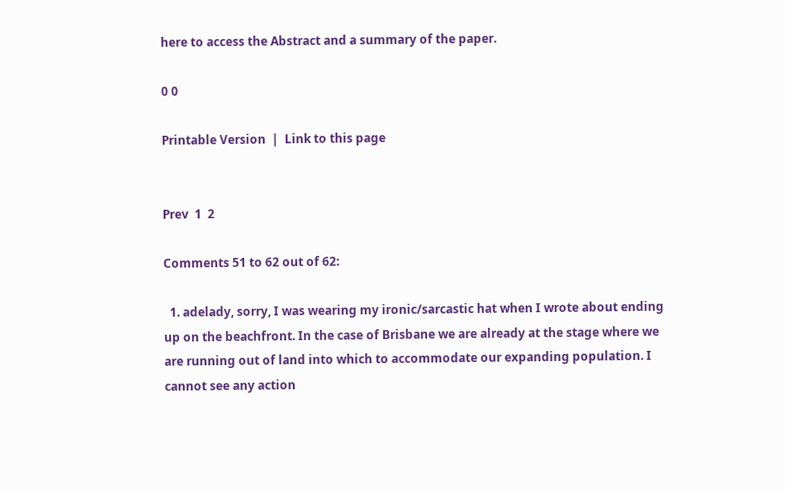here to access the Abstract and a summary of the paper.

0 0

Printable Version  |  Link to this page


Prev  1  2

Comments 51 to 62 out of 62:

  1. adelady, sorry, I was wearing my ironic/sarcastic hat when I wrote about ending up on the beachfront. In the case of Brisbane we are already at the stage where we are running out of land into which to accommodate our expanding population. I cannot see any action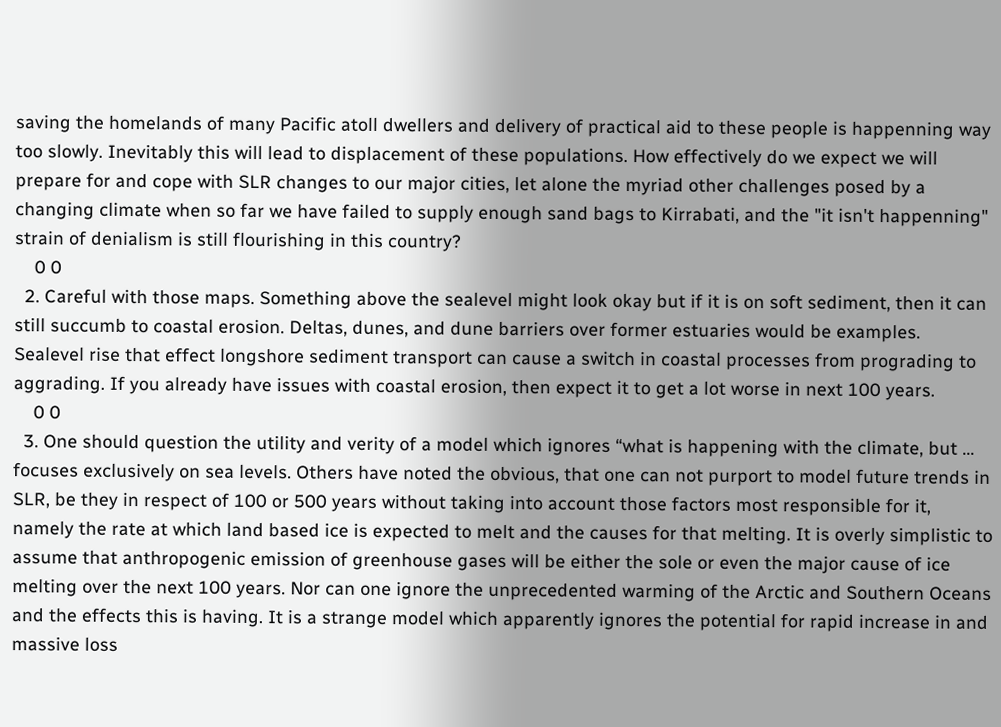saving the homelands of many Pacific atoll dwellers and delivery of practical aid to these people is happenning way too slowly. Inevitably this will lead to displacement of these populations. How effectively do we expect we will prepare for and cope with SLR changes to our major cities, let alone the myriad other challenges posed by a changing climate when so far we have failed to supply enough sand bags to Kirrabati, and the "it isn't happenning" strain of denialism is still flourishing in this country?
    0 0
  2. Careful with those maps. Something above the sealevel might look okay but if it is on soft sediment, then it can still succumb to coastal erosion. Deltas, dunes, and dune barriers over former estuaries would be examples. Sealevel rise that effect longshore sediment transport can cause a switch in coastal processes from prograding to aggrading. If you already have issues with coastal erosion, then expect it to get a lot worse in next 100 years.
    0 0
  3. One should question the utility and verity of a model which ignores “what is happening with the climate, but … focuses exclusively on sea levels. Others have noted the obvious, that one can not purport to model future trends in SLR, be they in respect of 100 or 500 years without taking into account those factors most responsible for it, namely the rate at which land based ice is expected to melt and the causes for that melting. It is overly simplistic to assume that anthropogenic emission of greenhouse gases will be either the sole or even the major cause of ice melting over the next 100 years. Nor can one ignore the unprecedented warming of the Arctic and Southern Oceans and the effects this is having. It is a strange model which apparently ignores the potential for rapid increase in and massive loss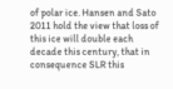of polar ice. Hansen and Sato 2011 hold the view that loss of this ice will double each decade this century, that in consequence SLR this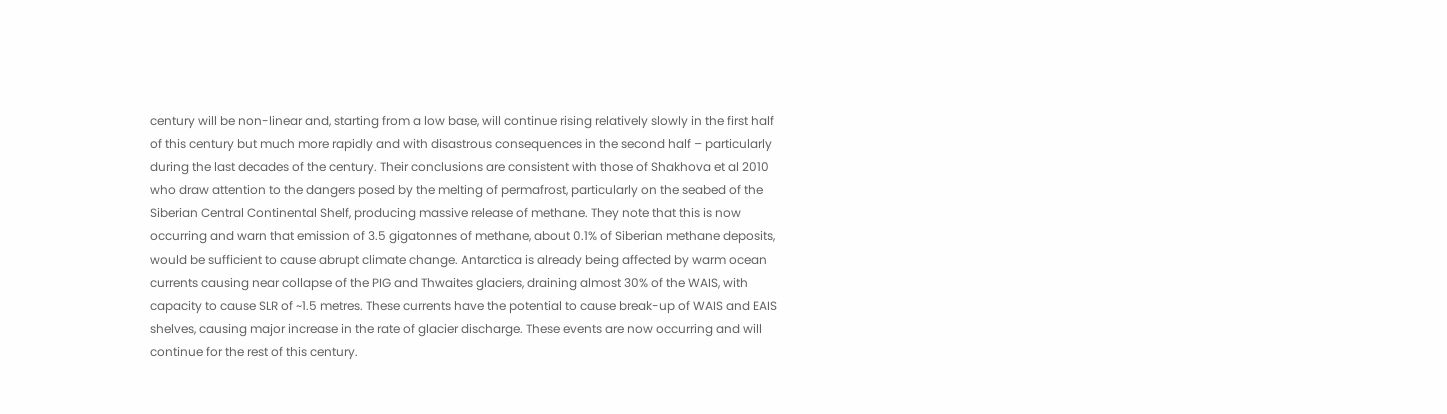century will be non-linear and, starting from a low base, will continue rising relatively slowly in the first half of this century but much more rapidly and with disastrous consequences in the second half – particularly during the last decades of the century. Their conclusions are consistent with those of Shakhova et al 2010 who draw attention to the dangers posed by the melting of permafrost, particularly on the seabed of the Siberian Central Continental Shelf, producing massive release of methane. They note that this is now occurring and warn that emission of 3.5 gigatonnes of methane, about 0.1% of Siberian methane deposits, would be sufficient to cause abrupt climate change. Antarctica is already being affected by warm ocean currents causing near collapse of the PIG and Thwaites glaciers, draining almost 30% of the WAIS, with capacity to cause SLR of ~1.5 metres. These currents have the potential to cause break-up of WAIS and EAIS shelves, causing major increase in the rate of glacier discharge. These events are now occurring and will continue for the rest of this century.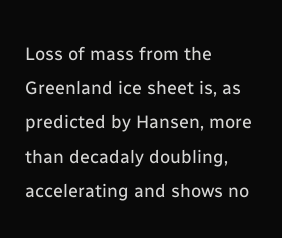Loss of mass from the Greenland ice sheet is, as predicted by Hansen, more than decadaly doubling, accelerating and shows no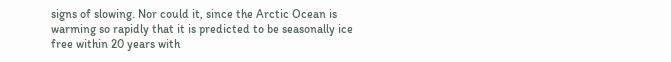signs of slowing. Nor could it, since the Arctic Ocean is warming so rapidly that it is predicted to be seasonally ice free within 20 years with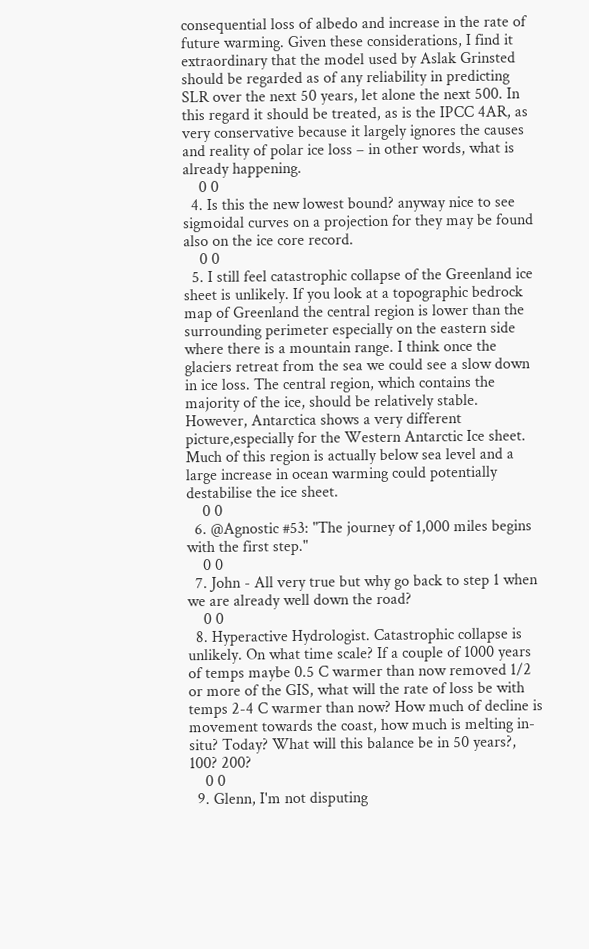consequential loss of albedo and increase in the rate of future warming. Given these considerations, I find it extraordinary that the model used by Aslak Grinsted should be regarded as of any reliability in predicting SLR over the next 50 years, let alone the next 500. In this regard it should be treated, as is the IPCC 4AR, as very conservative because it largely ignores the causes and reality of polar ice loss – in other words, what is already happening.
    0 0
  4. Is this the new lowest bound? anyway nice to see sigmoidal curves on a projection for they may be found also on the ice core record.
    0 0
  5. I still feel catastrophic collapse of the Greenland ice sheet is unlikely. If you look at a topographic bedrock map of Greenland the central region is lower than the surrounding perimeter especially on the eastern side where there is a mountain range. I think once the glaciers retreat from the sea we could see a slow down in ice loss. The central region, which contains the majority of the ice, should be relatively stable. However, Antarctica shows a very different picture,especially for the Western Antarctic Ice sheet. Much of this region is actually below sea level and a large increase in ocean warming could potentially destabilise the ice sheet.
    0 0
  6. @Agnostic #53: "The journey of 1,000 miles begins with the first step."
    0 0
  7. John - All very true but why go back to step 1 when we are already well down the road?
    0 0
  8. Hyperactive Hydrologist. Catastrophic collapse is unlikely. On what time scale? If a couple of 1000 years of temps maybe 0.5 C warmer than now removed 1/2 or more of the GIS, what will the rate of loss be with temps 2-4 C warmer than now? How much of decline is movement towards the coast, how much is melting in-situ? Today? What will this balance be in 50 years?, 100? 200?
    0 0
  9. Glenn, I'm not disputing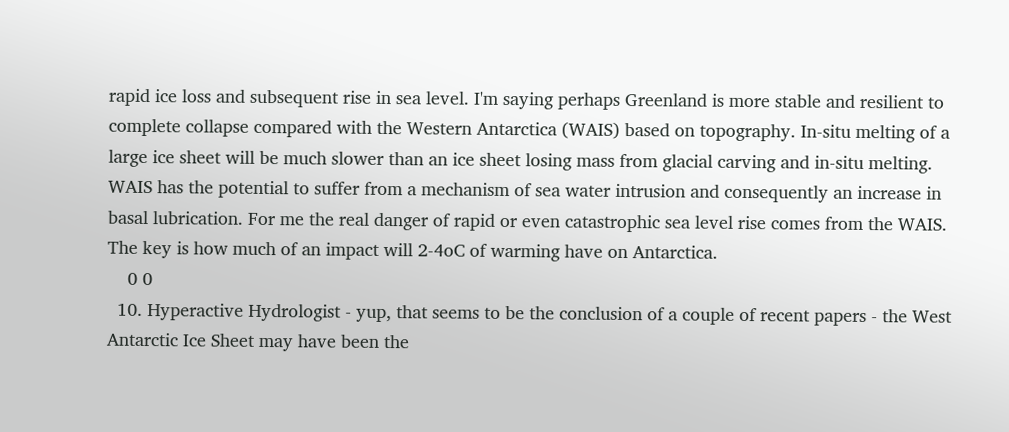rapid ice loss and subsequent rise in sea level. I'm saying perhaps Greenland is more stable and resilient to complete collapse compared with the Western Antarctica (WAIS) based on topography. In-situ melting of a large ice sheet will be much slower than an ice sheet losing mass from glacial carving and in-situ melting. WAIS has the potential to suffer from a mechanism of sea water intrusion and consequently an increase in basal lubrication. For me the real danger of rapid or even catastrophic sea level rise comes from the WAIS. The key is how much of an impact will 2-4oC of warming have on Antarctica.
    0 0
  10. Hyperactive Hydrologist - yup, that seems to be the conclusion of a couple of recent papers - the West Antarctic Ice Sheet may have been the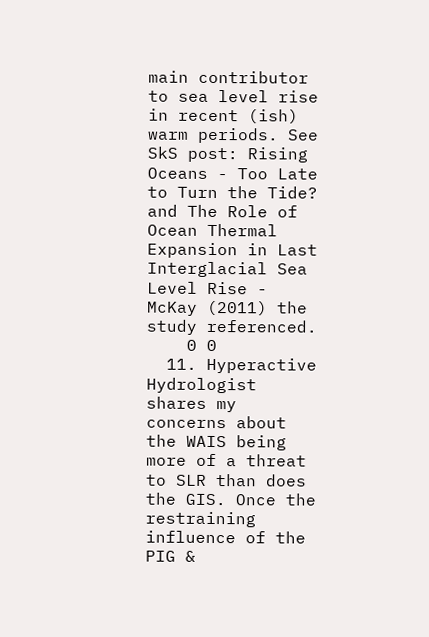main contributor to sea level rise in recent (ish) warm periods. See SkS post: Rising Oceans - Too Late to Turn the Tide? and The Role of Ocean Thermal Expansion in Last Interglacial Sea Level Rise - McKay (2011) the study referenced.
    0 0
  11. Hyperactive Hydrologist shares my concerns about the WAIS being more of a threat to SLR than does the GIS. Once the restraining influence of the PIG &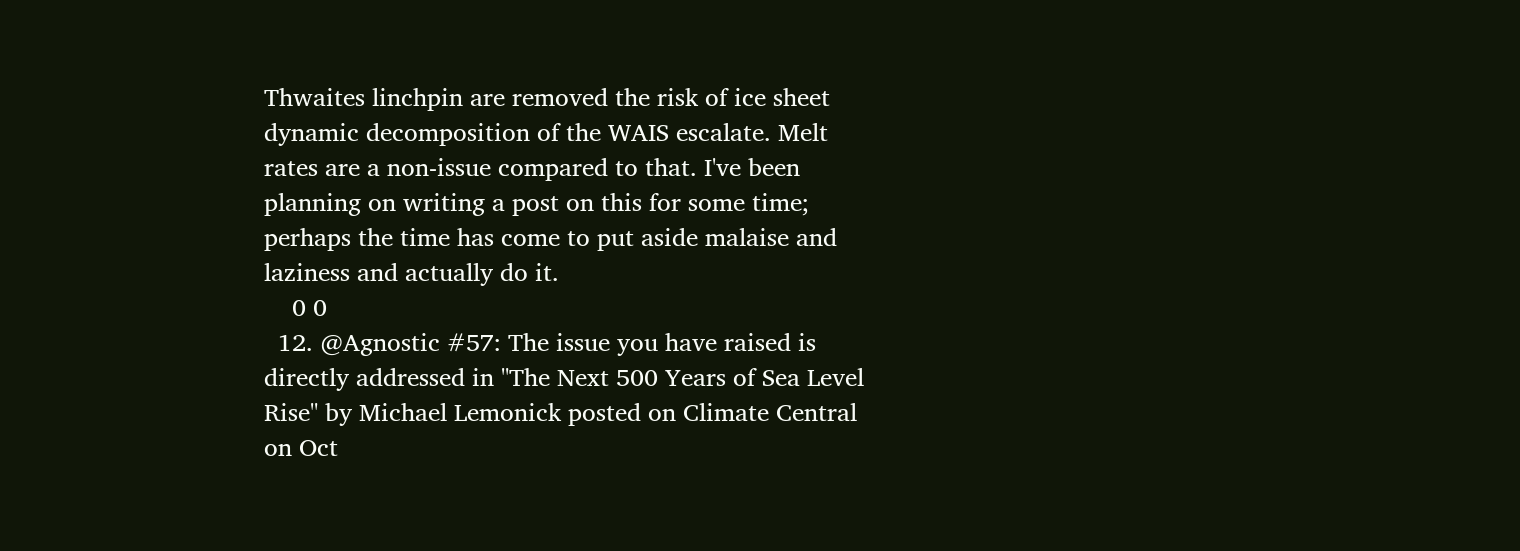Thwaites linchpin are removed the risk of ice sheet dynamic decomposition of the WAIS escalate. Melt rates are a non-issue compared to that. I've been planning on writing a post on this for some time; perhaps the time has come to put aside malaise and laziness and actually do it.
    0 0
  12. @Agnostic #57: The issue you have raised is directly addressed in "The Next 500 Years of Sea Level Rise" by Michael Lemonick posted on Climate Central on Oct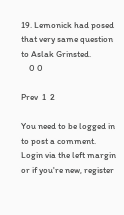19. Lemonick had posed that very same question to Aslak Grinsted.
    0 0

Prev  1  2

You need to be logged in to post a comment. Login via the left margin or if you're new, register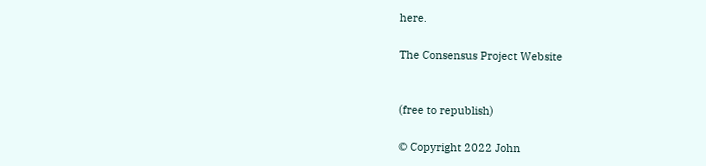here.

The Consensus Project Website


(free to republish)

© Copyright 2022 John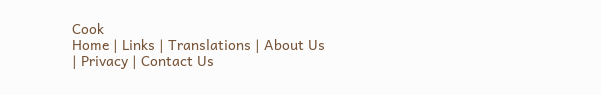Cook
Home | Links | Translations | About Us | Privacy | Contact Us